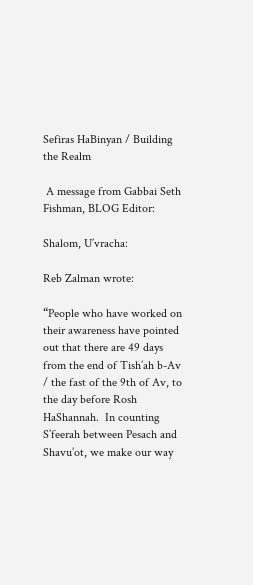Sefiras HaBinyan / Building the Realm

 A message from Gabbai Seth Fishman, BLOG Editor:

Shalom, U’vracha:

Reb Zalman wrote:

“People who have worked on their awareness have pointed out that there are 49 days from the end of Tish’ah b-Av / the fast of the 9th of Av, to the day before Rosh HaShannah.  In counting S’feerah between Pesach and Shavu’ot, we make our way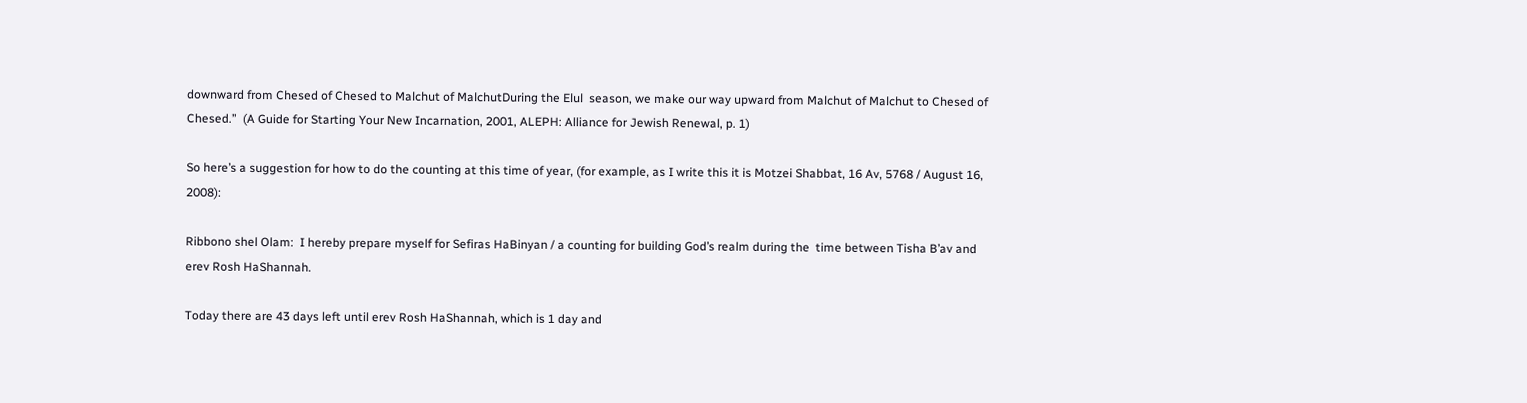downward from Chesed of Chesed to Malchut of MalchutDuring the Elul  season, we make our way upward from Malchut of Malchut to Chesed of Chesed.”  (A Guide for Starting Your New Incarnation, 2001, ALEPH: Alliance for Jewish Renewal, p. 1)

So here’s a suggestion for how to do the counting at this time of year, (for example, as I write this it is Motzei Shabbat, 16 Av, 5768 / August 16, 2008):

Ribbono shel Olam:  I hereby prepare myself for Sefiras HaBinyan / a counting for building God’s realm during the  time between Tisha B’av and erev Rosh HaShannah.

Today there are 43 days left until erev Rosh HaShannah, which is 1 day and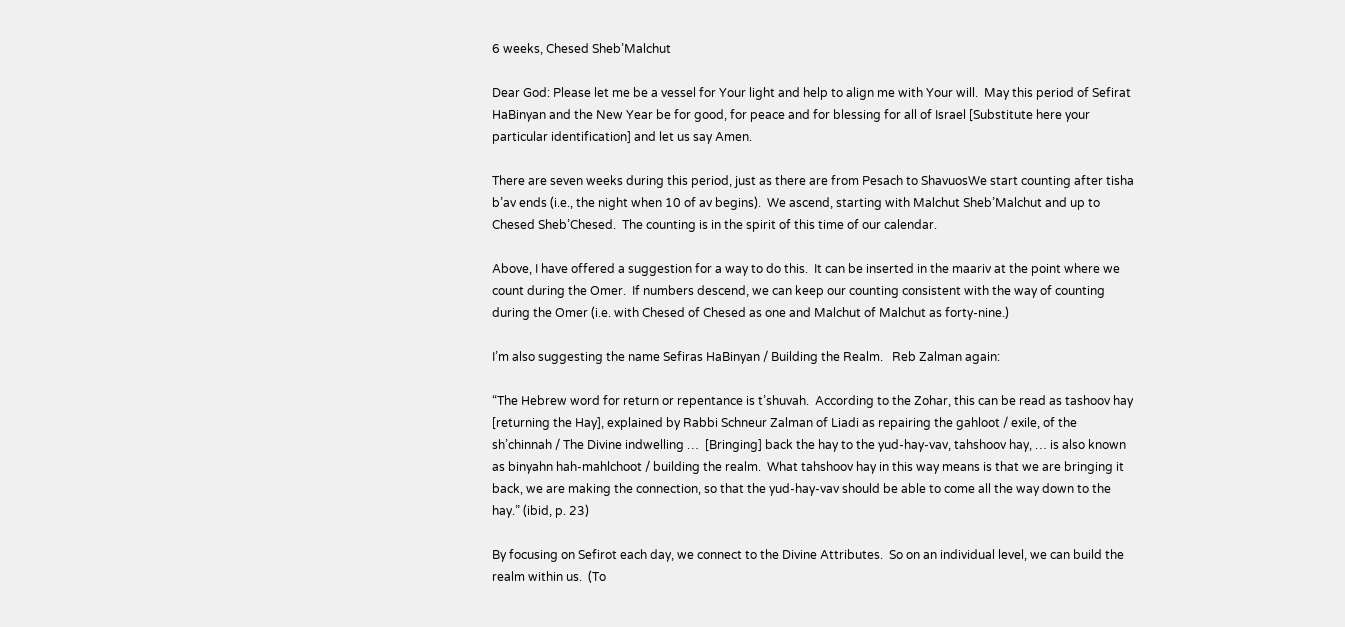6 weeks, Chesed Sheb’Malchut

Dear God: Please let me be a vessel for Your light and help to align me with Your will.  May this period of Sefirat HaBinyan and the New Year be for good, for peace and for blessing for all of Israel [Substitute here your particular identification] and let us say Amen.

There are seven weeks during this period, just as there are from Pesach to ShavuosWe start counting after tisha b’av ends (i.e., the night when 10 of av begins).  We ascend, starting with Malchut Sheb’Malchut and up to Chesed Sheb’Chesed.  The counting is in the spirit of this time of our calendar.

Above, I have offered a suggestion for a way to do this.  It can be inserted in the maariv at the point where we count during the Omer.  If numbers descend, we can keep our counting consistent with the way of counting during the Omer (i.e. with Chesed of Chesed as one and Malchut of Malchut as forty-nine.)

I’m also suggesting the name Sefiras HaBinyan / Building the Realm.   Reb Zalman again:

“The Hebrew word for return or repentance is t’shuvah.  According to the Zohar, this can be read as tashoov hay [returning the Hay], explained by Rabbi Schneur Zalman of Liadi as repairing the gahloot / exile, of the sh’chinnah / The Divine indwelling …  [Bringing] back the hay to the yud-hay-vav, tahshoov hay, … is also known as binyahn hah-mahlchoot / building the realm.  What tahshoov hay in this way means is that we are bringing it back, we are making the connection, so that the yud-hay-vav should be able to come all the way down to the hay.” (ibid, p. 23)

By focusing on Sefirot each day, we connect to the Divine Attributes.  So on an individual level, we can build the realm within us.  (To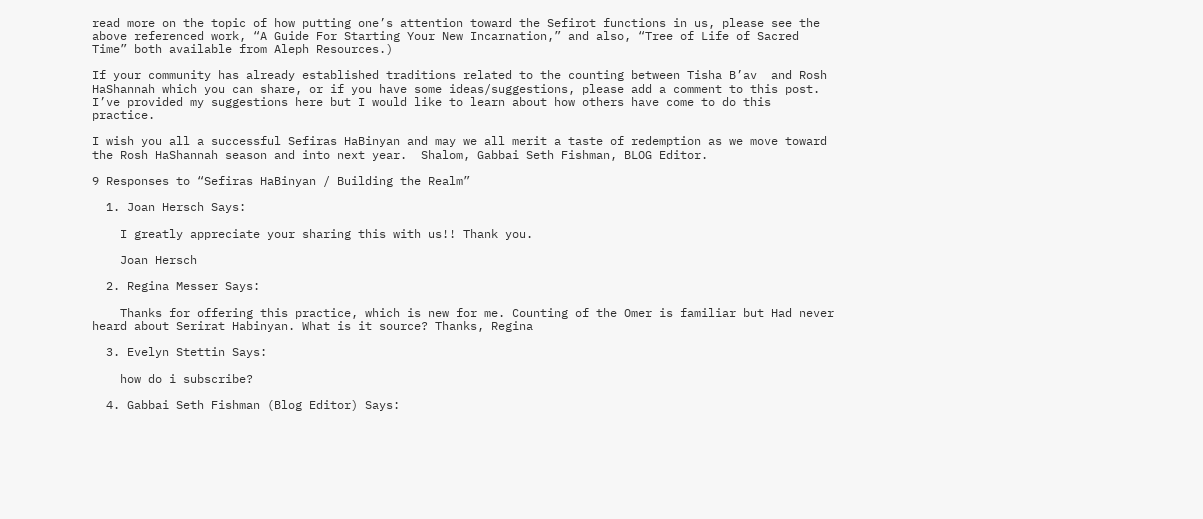read more on the topic of how putting one’s attention toward the Sefirot functions in us, please see the above referenced work, “A Guide For Starting Your New Incarnation,” and also, “Tree of Life of Sacred Time” both available from Aleph Resources.)

If your community has already established traditions related to the counting between Tisha B’av  and Rosh HaShannah which you can share, or if you have some ideas/suggestions, please add a comment to this post.  I’ve provided my suggestions here but I would like to learn about how others have come to do this practice.

I wish you all a successful Sefiras HaBinyan and may we all merit a taste of redemption as we move toward the Rosh HaShannah season and into next year.  Shalom, Gabbai Seth Fishman, BLOG Editor.

9 Responses to “Sefiras HaBinyan / Building the Realm”

  1. Joan Hersch Says:

    I greatly appreciate your sharing this with us!! Thank you.

    Joan Hersch

  2. Regina Messer Says:

    Thanks for offering this practice, which is new for me. Counting of the Omer is familiar but Had never heard about Serirat Habinyan. What is it source? Thanks, Regina

  3. Evelyn Stettin Says:

    how do i subscribe?

  4. Gabbai Seth Fishman (Blog Editor) Says: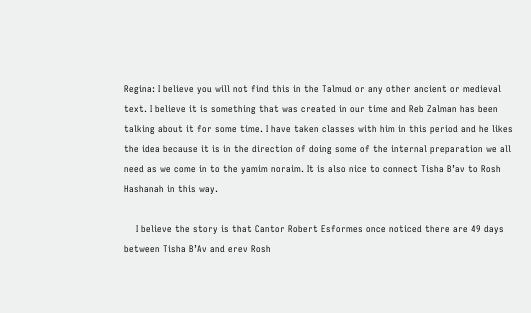Regina: I believe you will not find this in the Talmud or any other ancient or medieval text. I believe it is something that was created in our time and Reb Zalman has been talking about it for some time. I have taken classes with him in this period and he likes the idea because it is in the direction of doing some of the internal preparation we all need as we come in to the yamim noraim. It is also nice to connect Tisha B’av to Rosh Hashanah in this way.

    I believe the story is that Cantor Robert Esformes once noticed there are 49 days between Tisha B’Av and erev Rosh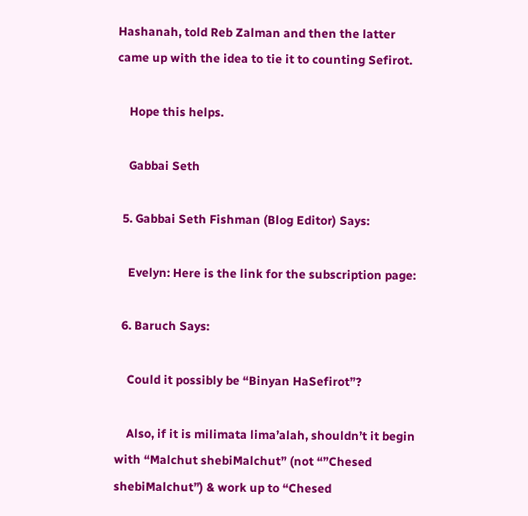Hashanah, told Reb Zalman and then the latter came up with the idea to tie it to counting Sefirot.

    Hope this helps.

    Gabbai Seth

  5. Gabbai Seth Fishman (Blog Editor) Says:

    Evelyn: Here is the link for the subscription page:

  6. Baruch Says:

    Could it possibly be “Binyan HaSefirot”?

    Also, if it is milimata lima’alah, shouldn’t it begin with “Malchut shebiMalchut” (not “”Chesed shebiMalchut”) & work up to “Chesed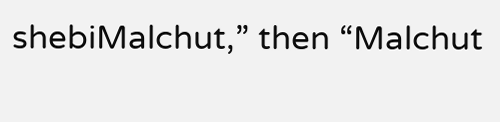shebiMalchut,” then “Malchut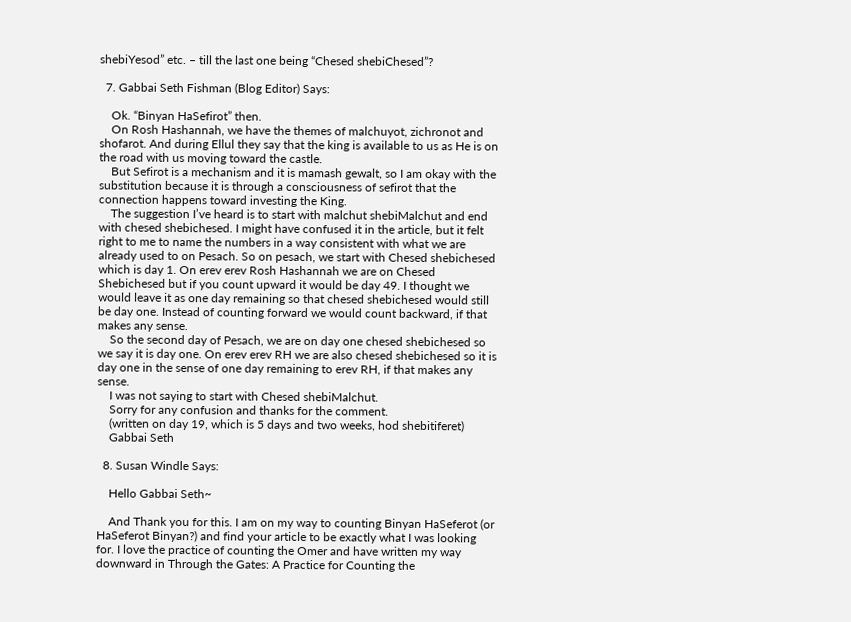shebiYesod” etc. – till the last one being “Chesed shebiChesed”?

  7. Gabbai Seth Fishman (Blog Editor) Says:

    Ok. “Binyan HaSefirot” then.
    On Rosh Hashannah, we have the themes of malchuyot, zichronot and shofarot. And during Ellul they say that the king is available to us as He is on the road with us moving toward the castle.
    But Sefirot is a mechanism and it is mamash gewalt, so I am okay with the substitution because it is through a consciousness of sefirot that the connection happens toward investing the King.
    The suggestion I’ve heard is to start with malchut shebiMalchut and end with chesed shebichesed. I might have confused it in the article, but it felt right to me to name the numbers in a way consistent with what we are already used to on Pesach. So on pesach, we start with Chesed shebichesed which is day 1. On erev erev Rosh Hashannah we are on Chesed Shebichesed but if you count upward it would be day 49. I thought we would leave it as one day remaining so that chesed shebichesed would still be day one. Instead of counting forward we would count backward, if that makes any sense.
    So the second day of Pesach, we are on day one chesed shebichesed so we say it is day one. On erev erev RH we are also chesed shebichesed so it is day one in the sense of one day remaining to erev RH, if that makes any sense.
    I was not saying to start with Chesed shebiMalchut.
    Sorry for any confusion and thanks for the comment.
    (written on day 19, which is 5 days and two weeks, hod shebitiferet)
    Gabbai Seth

  8. Susan Windle Says:

    Hello Gabbai Seth~

    And Thank you for this. I am on my way to counting Binyan HaSeferot (or HaSeferot Binyan?) and find your article to be exactly what I was looking for. I love the practice of counting the Omer and have written my way downward in Through the Gates: A Practice for Counting the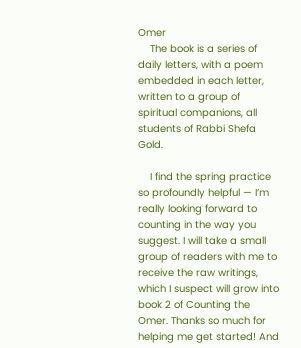Omer
    The book is a series of daily letters, with a poem embedded in each letter, written to a group of spiritual companions, all students of Rabbi Shefa Gold.

    I find the spring practice so profoundly helpful — I’m really looking forward to counting in the way you suggest. I will take a small group of readers with me to receive the raw writings, which I suspect will grow into book 2 of Counting the Omer. Thanks so much for helping me get started! And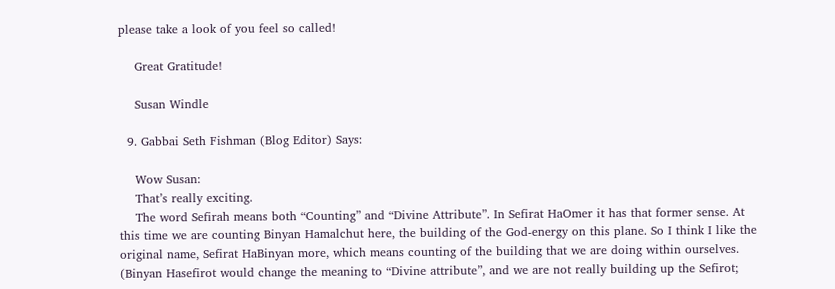please take a look of you feel so called!

    Great Gratitude!

    Susan Windle

  9. Gabbai Seth Fishman (Blog Editor) Says:

    Wow Susan:
    That’s really exciting.
    The word Sefirah means both “Counting” and “Divine Attribute”. In Sefirat HaOmer it has that former sense. At this time we are counting Binyan Hamalchut here, the building of the God-energy on this plane. So I think I like the original name, Sefirat HaBinyan more, which means counting of the building that we are doing within ourselves. (Binyan Hasefirot would change the meaning to “Divine attribute”, and we are not really building up the Sefirot;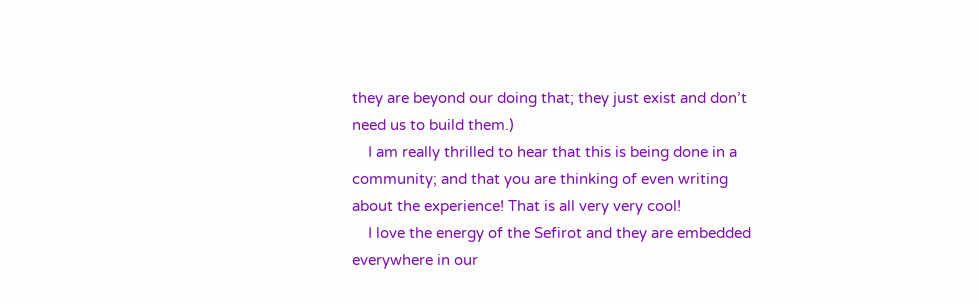they are beyond our doing that; they just exist and don’t need us to build them.)
    I am really thrilled to hear that this is being done in a community; and that you are thinking of even writing about the experience! That is all very very cool!
    I love the energy of the Sefirot and they are embedded everywhere in our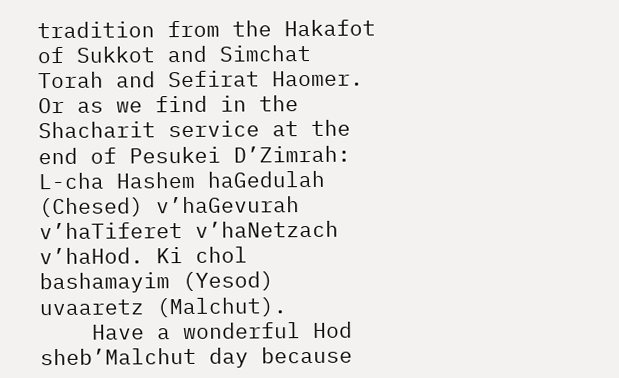tradition from the Hakafot of Sukkot and Simchat Torah and Sefirat Haomer. Or as we find in the Shacharit service at the end of Pesukei D’Zimrah: L-cha Hashem haGedulah (Chesed) v’haGevurah v’haTiferet v’haNetzach v’haHod. Ki chol bashamayim (Yesod) uvaaretz (Malchut).
    Have a wonderful Hod sheb’Malchut day because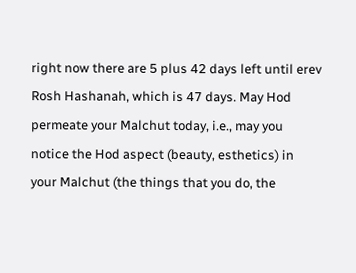right now there are 5 plus 42 days left until erev Rosh Hashanah, which is 47 days. May Hod permeate your Malchut today, i.e., may you notice the Hod aspect (beauty, esthetics) in your Malchut (the things that you do, the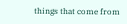things that come from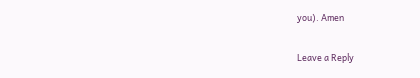you). Amen

Leave a Reply